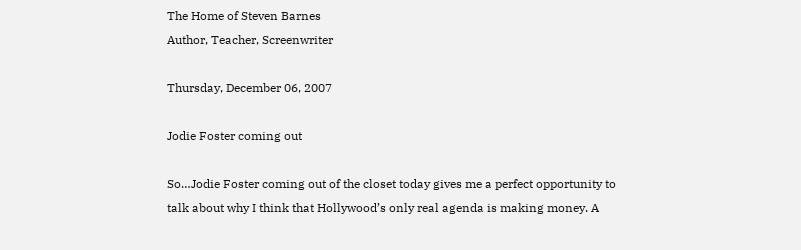The Home of Steven Barnes
Author, Teacher, Screenwriter

Thursday, December 06, 2007

Jodie Foster coming out

So…Jodie Foster coming out of the closet today gives me a perfect opportunity to talk about why I think that Hollywood’s only real agenda is making money. A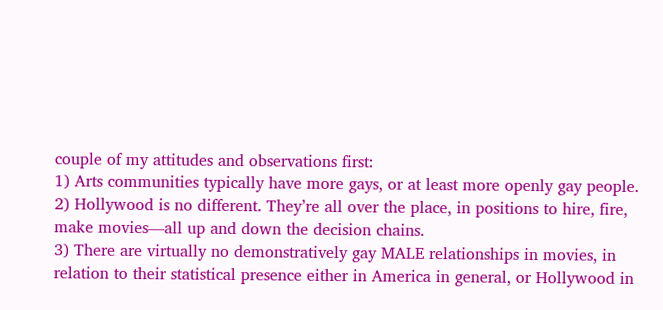couple of my attitudes and observations first:
1) Arts communities typically have more gays, or at least more openly gay people.
2) Hollywood is no different. They’re all over the place, in positions to hire, fire, make movies—all up and down the decision chains.
3) There are virtually no demonstratively gay MALE relationships in movies, in relation to their statistical presence either in America in general, or Hollywood in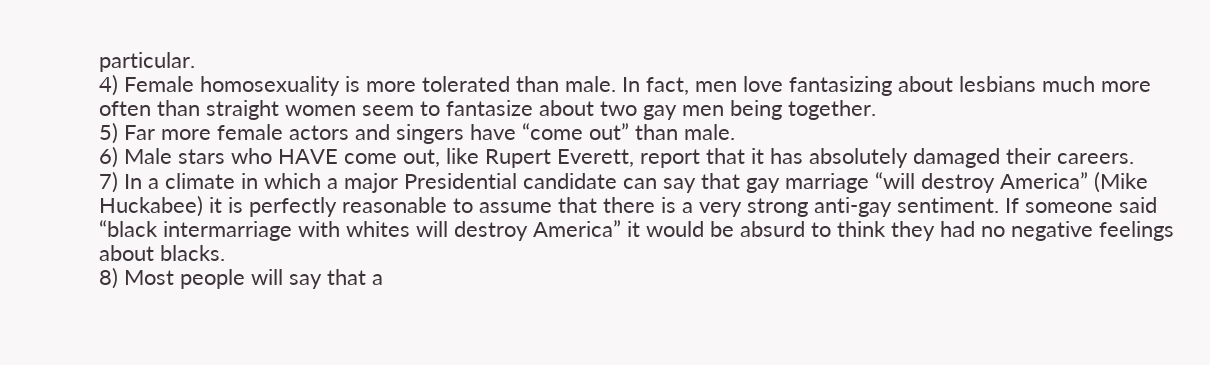particular.
4) Female homosexuality is more tolerated than male. In fact, men love fantasizing about lesbians much more often than straight women seem to fantasize about two gay men being together.
5) Far more female actors and singers have “come out” than male.
6) Male stars who HAVE come out, like Rupert Everett, report that it has absolutely damaged their careers.
7) In a climate in which a major Presidential candidate can say that gay marriage “will destroy America” (Mike Huckabee) it is perfectly reasonable to assume that there is a very strong anti-gay sentiment. If someone said “black intermarriage with whites will destroy America” it would be absurd to think they had no negative feelings about blacks.
8) Most people will say that a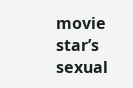movie star’s sexual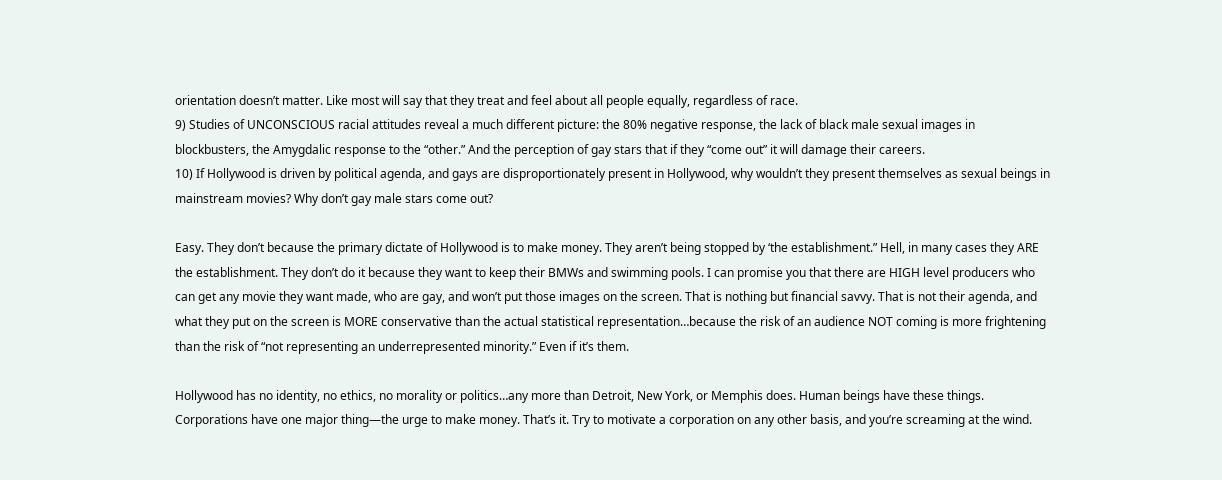orientation doesn’t matter. Like most will say that they treat and feel about all people equally, regardless of race.
9) Studies of UNCONSCIOUS racial attitudes reveal a much different picture: the 80% negative response, the lack of black male sexual images in blockbusters, the Amygdalic response to the “other.” And the perception of gay stars that if they “come out” it will damage their careers.
10) If Hollywood is driven by political agenda, and gays are disproportionately present in Hollywood, why wouldn’t they present themselves as sexual beings in mainstream movies? Why don’t gay male stars come out?

Easy. They don’t because the primary dictate of Hollywood is to make money. They aren’t being stopped by ‘the establishment.” Hell, in many cases they ARE the establishment. They don’t do it because they want to keep their BMWs and swimming pools. I can promise you that there are HIGH level producers who can get any movie they want made, who are gay, and won’t put those images on the screen. That is nothing but financial savvy. That is not their agenda, and what they put on the screen is MORE conservative than the actual statistical representation…because the risk of an audience NOT coming is more frightening than the risk of “not representing an underrepresented minority.” Even if it’s them.

Hollywood has no identity, no ethics, no morality or politics…any more than Detroit, New York, or Memphis does. Human beings have these things. Corporations have one major thing—the urge to make money. That’s it. Try to motivate a corporation on any other basis, and you’re screaming at the wind.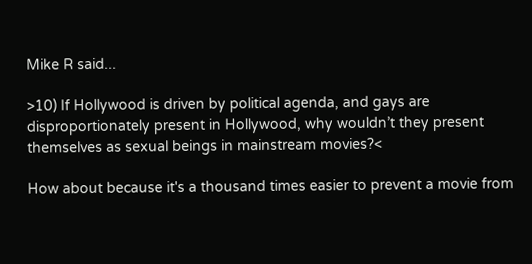Mike R said...

>10) If Hollywood is driven by political agenda, and gays are disproportionately present in Hollywood, why wouldn’t they present themselves as sexual beings in mainstream movies?<

How about because it's a thousand times easier to prevent a movie from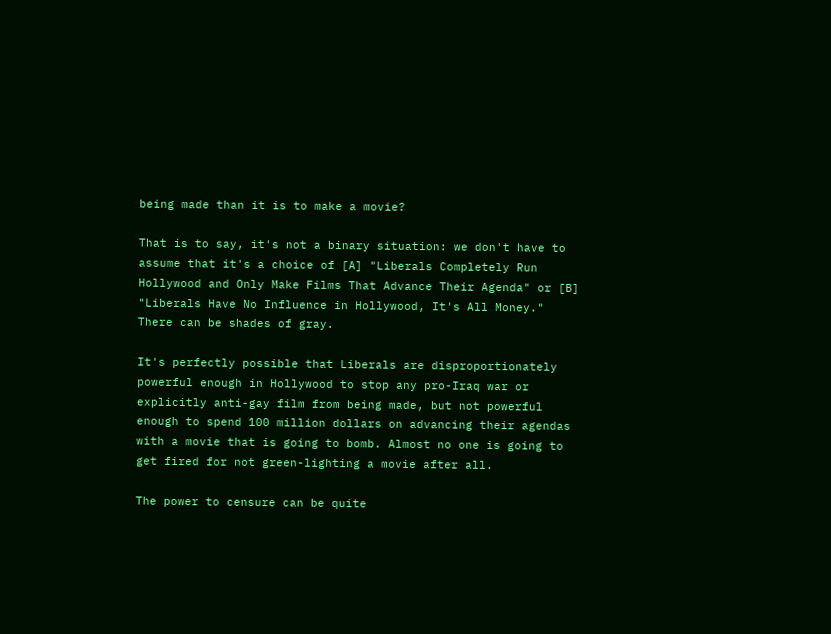being made than it is to make a movie?

That is to say, it's not a binary situation: we don't have to assume that it's a choice of [A] "Liberals Completely Run Hollywood and Only Make Films That Advance Their Agenda" or [B] "Liberals Have No Influence in Hollywood, It's All Money." There can be shades of gray.

It's perfectly possible that Liberals are disproportionately powerful enough in Hollywood to stop any pro-Iraq war or explicitly anti-gay film from being made, but not powerful enough to spend 100 million dollars on advancing their agendas with a movie that is going to bomb. Almost no one is going to get fired for not green-lighting a movie after all.

The power to censure can be quite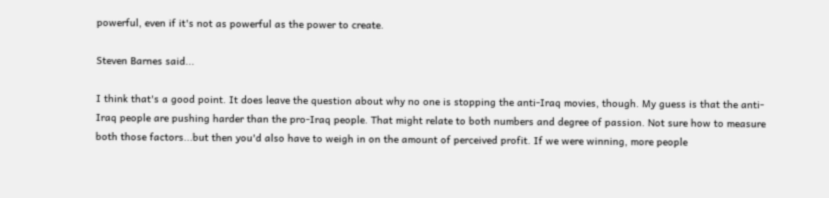powerful, even if it's not as powerful as the power to create.

Steven Barnes said...

I think that's a good point. It does leave the question about why no one is stopping the anti-Iraq movies, though. My guess is that the anti-Iraq people are pushing harder than the pro-Iraq people. That might relate to both numbers and degree of passion. Not sure how to measure both those factors...but then you'd also have to weigh in on the amount of perceived profit. If we were winning, more people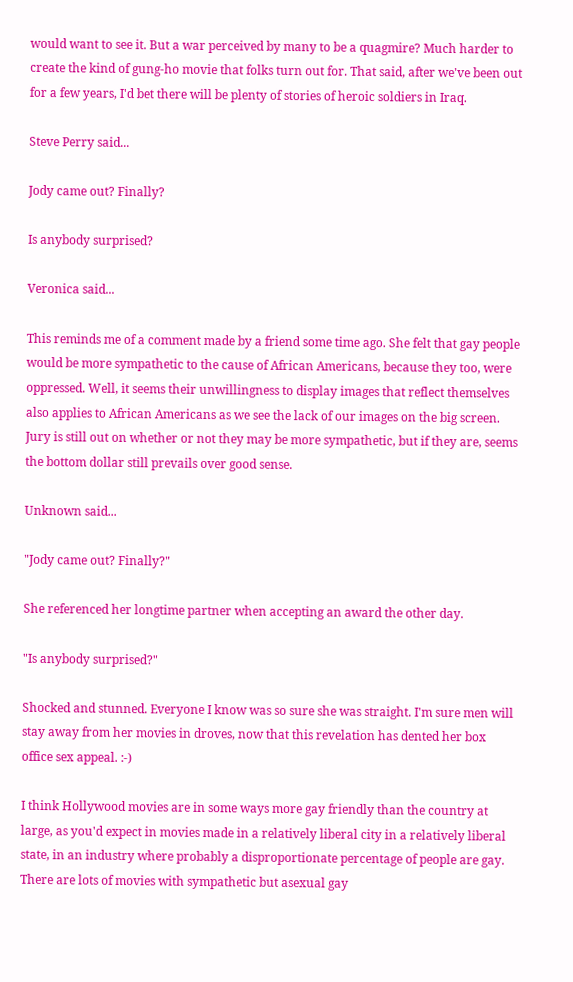would want to see it. But a war perceived by many to be a quagmire? Much harder to create the kind of gung-ho movie that folks turn out for. That said, after we've been out for a few years, I'd bet there will be plenty of stories of heroic soldiers in Iraq.

Steve Perry said...

Jody came out? Finally?

Is anybody surprised?

Veronica said...

This reminds me of a comment made by a friend some time ago. She felt that gay people would be more sympathetic to the cause of African Americans, because they too, were oppressed. Well, it seems their unwillingness to display images that reflect themselves also applies to African Americans as we see the lack of our images on the big screen. Jury is still out on whether or not they may be more sympathetic, but if they are, seems the bottom dollar still prevails over good sense.

Unknown said...

"Jody came out? Finally?"

She referenced her longtime partner when accepting an award the other day.

"Is anybody surprised?"

Shocked and stunned. Everyone I know was so sure she was straight. I'm sure men will stay away from her movies in droves, now that this revelation has dented her box office sex appeal. :-)

I think Hollywood movies are in some ways more gay friendly than the country at large, as you'd expect in movies made in a relatively liberal city in a relatively liberal state, in an industry where probably a disproportionate percentage of people are gay. There are lots of movies with sympathetic but asexual gay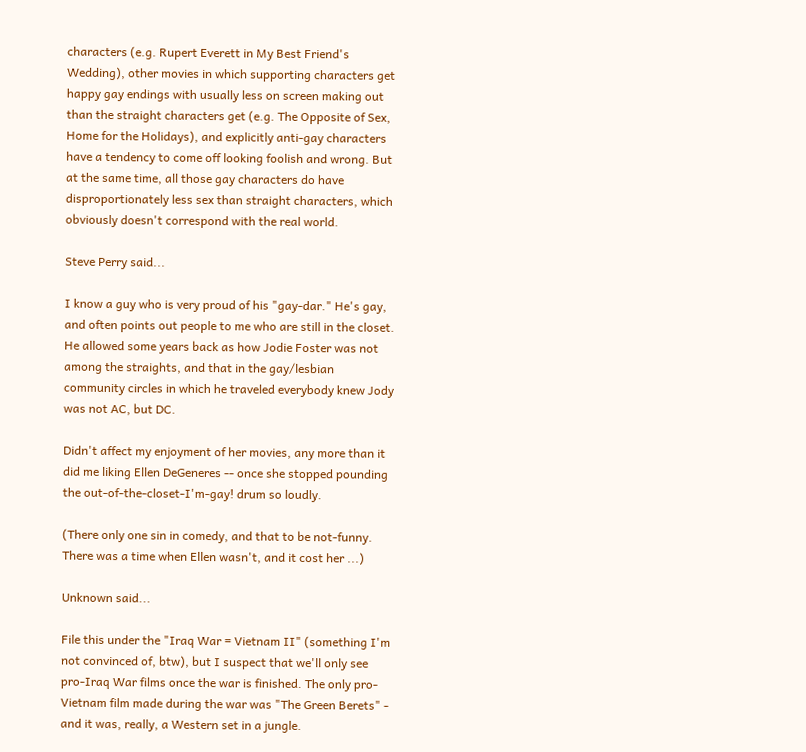characters (e.g. Rupert Everett in My Best Friend's Wedding), other movies in which supporting characters get happy gay endings with usually less on screen making out than the straight characters get (e.g. The Opposite of Sex, Home for the Holidays), and explicitly anti-gay characters have a tendency to come off looking foolish and wrong. But at the same time, all those gay characters do have disproportionately less sex than straight characters, which obviously doesn't correspond with the real world.

Steve Perry said...

I know a guy who is very proud of his "gay-dar." He's gay, and often points out people to me who are still in the closet. He allowed some years back as how Jodie Foster was not among the straights, and that in the gay/lesbian community circles in which he traveled everybody knew Jody was not AC, but DC.

Didn't affect my enjoyment of her movies, any more than it did me liking Ellen DeGeneres -- once she stopped pounding the out-of-the-closet-I'm-gay! drum so loudly.

(There only one sin in comedy, and that to be not-funny. There was a time when Ellen wasn't, and it cost her ...)

Unknown said...

File this under the "Iraq War = Vietnam II" (something I'm not convinced of, btw), but I suspect that we'll only see pro-Iraq War films once the war is finished. The only pro-Vietnam film made during the war was "The Green Berets" - and it was, really, a Western set in a jungle.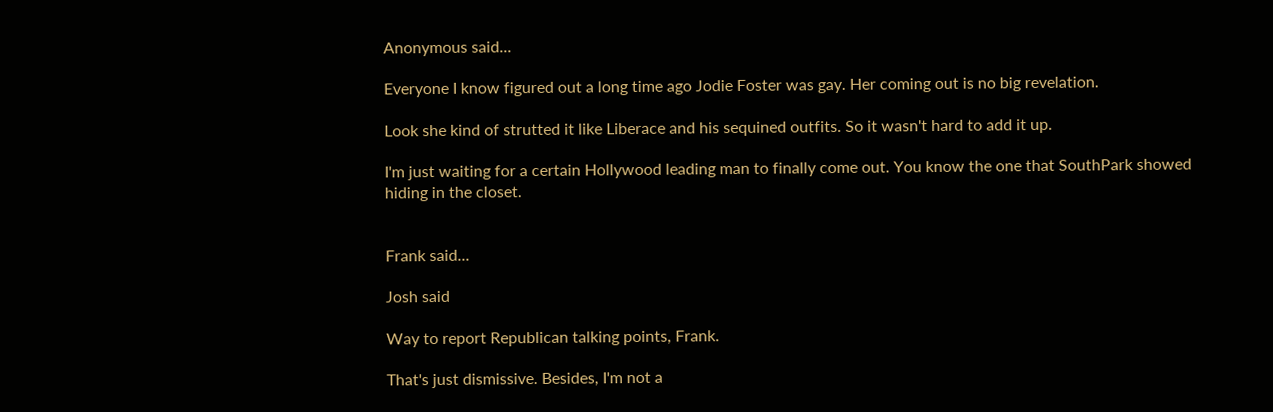Anonymous said...

Everyone I know figured out a long time ago Jodie Foster was gay. Her coming out is no big revelation.

Look she kind of strutted it like Liberace and his sequined outfits. So it wasn't hard to add it up.

I'm just waiting for a certain Hollywood leading man to finally come out. You know the one that SouthPark showed hiding in the closet.


Frank said...

Josh said

Way to report Republican talking points, Frank.

That's just dismissive. Besides, I'm not a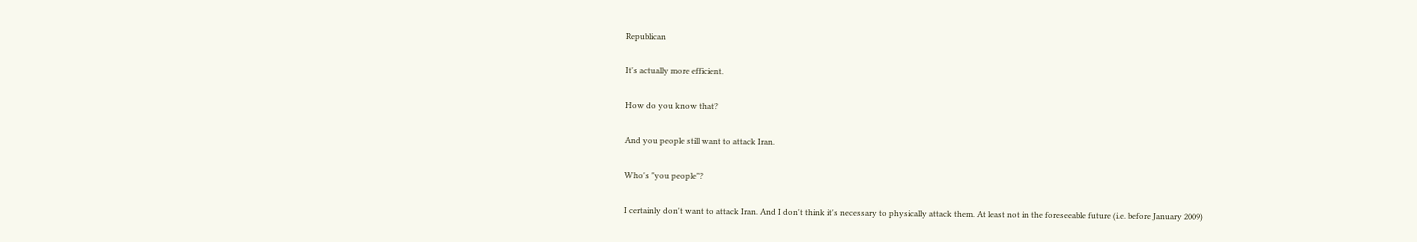Republican

It's actually more efficient.

How do you know that?

And you people still want to attack Iran.

Who's "you people"?

I certainly don't want to attack Iran. And I don't think it's necessary to physically attack them. At least not in the foreseeable future (i.e. before January 2009)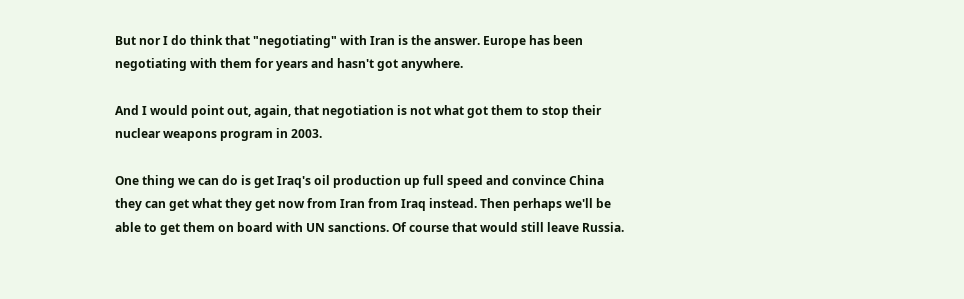But nor I do think that "negotiating" with Iran is the answer. Europe has been negotiating with them for years and hasn't got anywhere.

And I would point out, again, that negotiation is not what got them to stop their nuclear weapons program in 2003.

One thing we can do is get Iraq's oil production up full speed and convince China they can get what they get now from Iran from Iraq instead. Then perhaps we'll be able to get them on board with UN sanctions. Of course that would still leave Russia.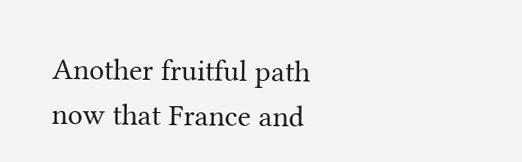Another fruitful path now that France and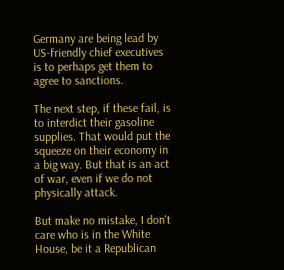Germany are being lead by US-friendly chief executives is to perhaps get them to agree to sanctions.

The next step, if these fail, is to interdict their gasoline supplies. That would put the squeeze on their economy in a big way. But that is an act of war, even if we do not physically attack.

But make no mistake, I don't care who is in the White House, be it a Republican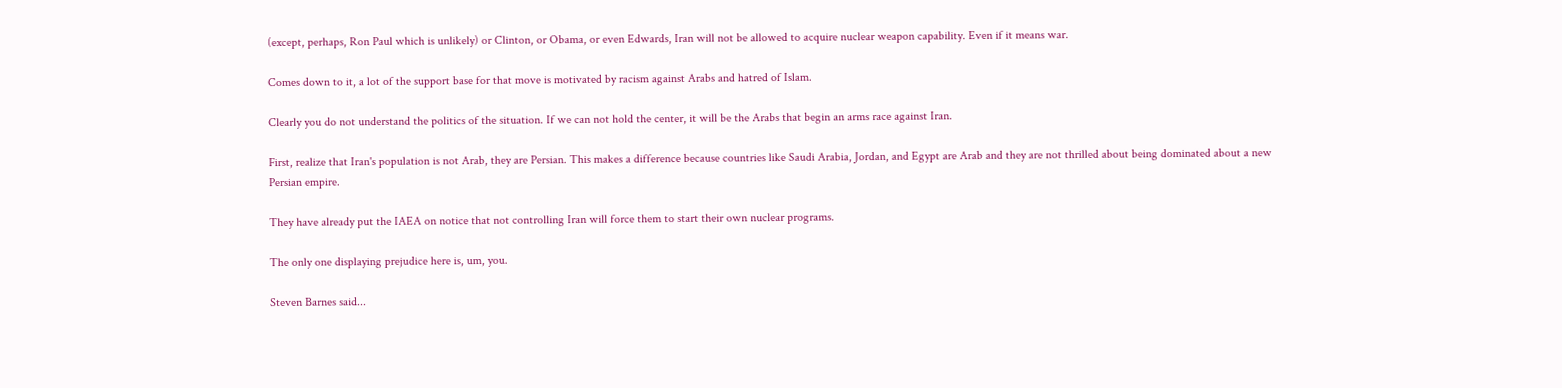(except, perhaps, Ron Paul which is unlikely) or Clinton, or Obama, or even Edwards, Iran will not be allowed to acquire nuclear weapon capability. Even if it means war.

Comes down to it, a lot of the support base for that move is motivated by racism against Arabs and hatred of Islam.

Clearly you do not understand the politics of the situation. If we can not hold the center, it will be the Arabs that begin an arms race against Iran.

First, realize that Iran's population is not Arab, they are Persian. This makes a difference because countries like Saudi Arabia, Jordan, and Egypt are Arab and they are not thrilled about being dominated about a new Persian empire.

They have already put the IAEA on notice that not controlling Iran will force them to start their own nuclear programs.

The only one displaying prejudice here is, um, you.

Steven Barnes said...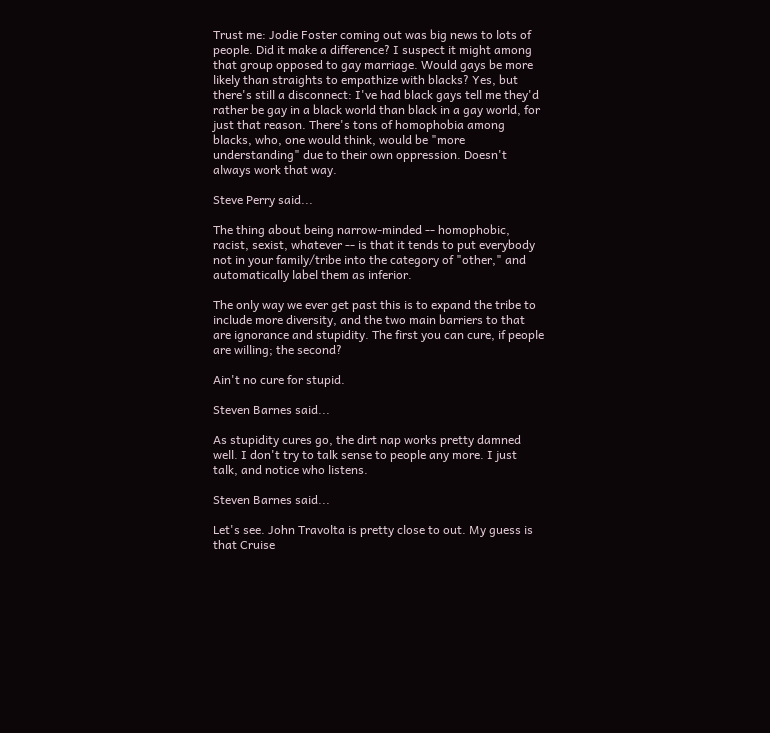Trust me: Jodie Foster coming out was big news to lots of people. Did it make a difference? I suspect it might among that group opposed to gay marriage. Would gays be more likely than straights to empathize with blacks? Yes, but there's still a disconnect: I've had black gays tell me they'd rather be gay in a black world than black in a gay world, for just that reason. There's tons of homophobia among blacks, who, one would think, would be "more understanding" due to their own oppression. Doesn't always work that way.

Steve Perry said...

The thing about being narrow-minded -- homophobic, racist, sexist, whatever -- is that it tends to put everybody not in your family/tribe into the category of "other," and automatically label them as inferior.

The only way we ever get past this is to expand the tribe to include more diversity, and the two main barriers to that are ignorance and stupidity. The first you can cure, if people are willing; the second?

Ain't no cure for stupid.

Steven Barnes said...

As stupidity cures go, the dirt nap works pretty damned well. I don't try to talk sense to people any more. I just talk, and notice who listens.

Steven Barnes said...

Let's see. John Travolta is pretty close to out. My guess is that Cruise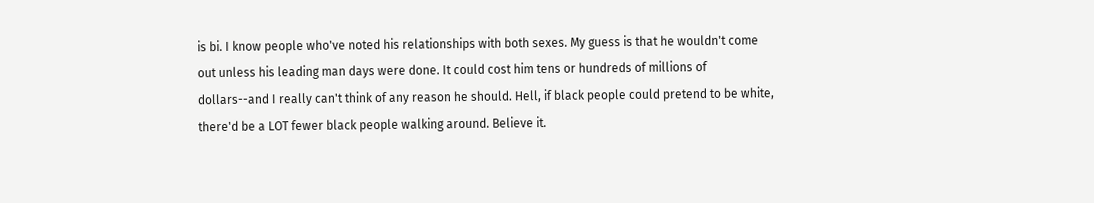is bi. I know people who've noted his relationships with both sexes. My guess is that he wouldn't come out unless his leading man days were done. It could cost him tens or hundreds of millions of dollars--and I really can't think of any reason he should. Hell, if black people could pretend to be white, there'd be a LOT fewer black people walking around. Believe it.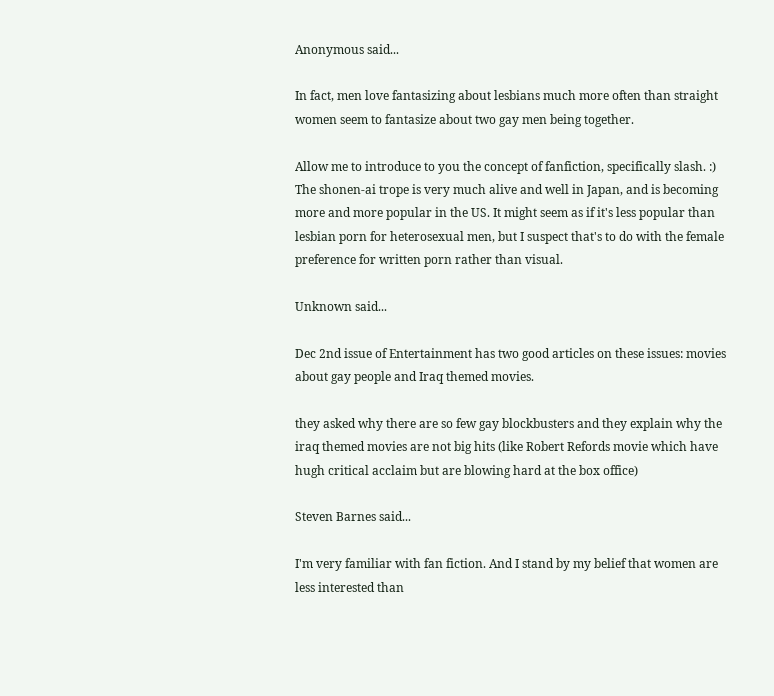Anonymous said...

In fact, men love fantasizing about lesbians much more often than straight women seem to fantasize about two gay men being together.

Allow me to introduce to you the concept of fanfiction, specifically slash. :) The shonen-ai trope is very much alive and well in Japan, and is becoming more and more popular in the US. It might seem as if it's less popular than lesbian porn for heterosexual men, but I suspect that's to do with the female preference for written porn rather than visual.

Unknown said...

Dec 2nd issue of Entertainment has two good articles on these issues: movies about gay people and Iraq themed movies.

they asked why there are so few gay blockbusters and they explain why the iraq themed movies are not big hits (like Robert Refords movie which have hugh critical acclaim but are blowing hard at the box office)

Steven Barnes said...

I'm very familiar with fan fiction. And I stand by my belief that women are less interested than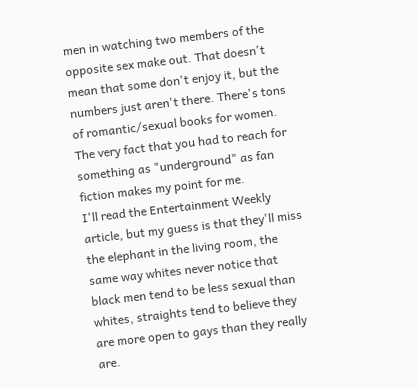men in watching two members of the opposite sex make out. That doesn't mean that some don't enjoy it, but the numbers just aren't there. There's tons of romantic/sexual books for women. The very fact that you had to reach for something as "underground" as fan fiction makes my point for me.
I'll read the Entertainment Weekly article, but my guess is that they'll miss the elephant in the living room, the same way whites never notice that black men tend to be less sexual than whites, straights tend to believe they are more open to gays than they really are.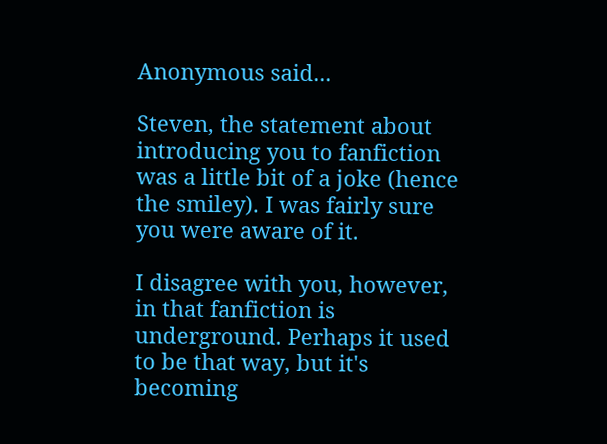Anonymous said...

Steven, the statement about introducing you to fanfiction was a little bit of a joke (hence the smiley). I was fairly sure you were aware of it.

I disagree with you, however, in that fanfiction is underground. Perhaps it used to be that way, but it's becoming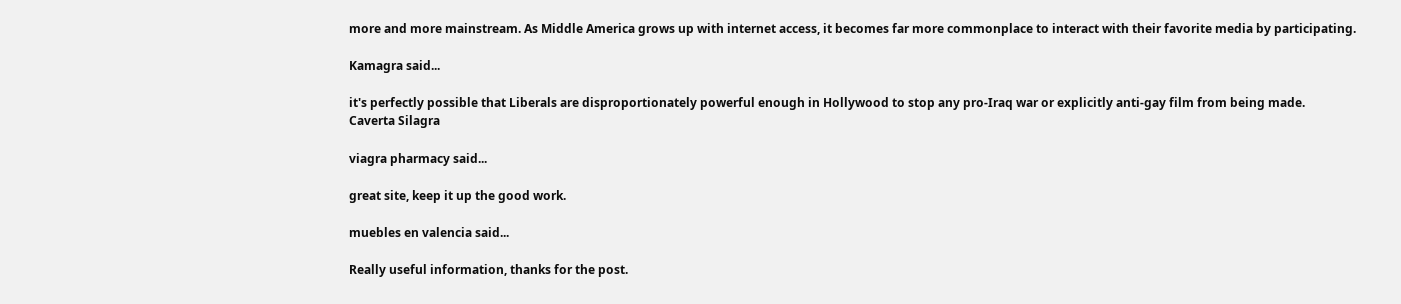more and more mainstream. As Middle America grows up with internet access, it becomes far more commonplace to interact with their favorite media by participating.

Kamagra said...

it's perfectly possible that Liberals are disproportionately powerful enough in Hollywood to stop any pro-Iraq war or explicitly anti-gay film from being made.
Caverta Silagra

viagra pharmacy said...

great site, keep it up the good work.

muebles en valencia said...

Really useful information, thanks for the post.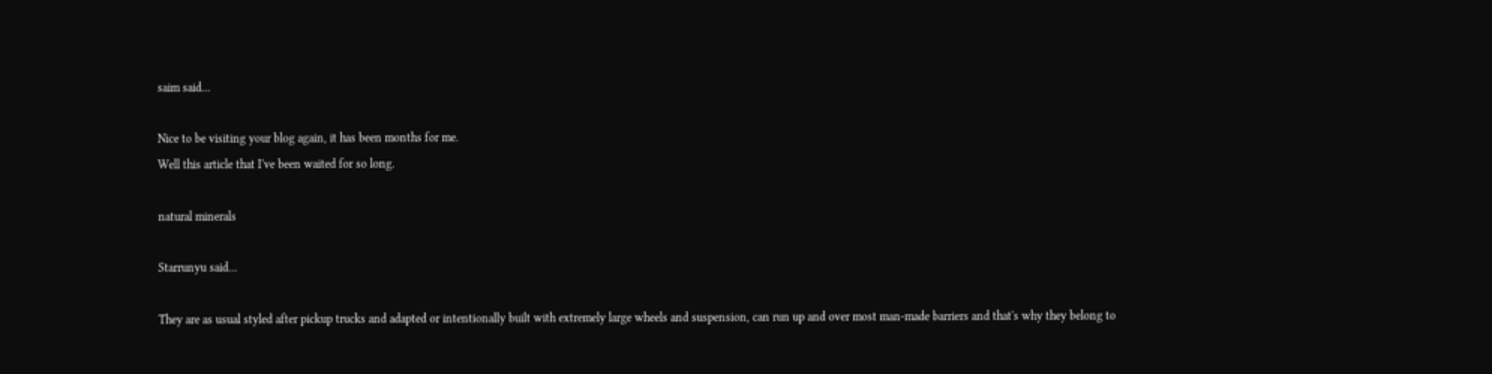saim said...

Nice to be visiting your blog again, it has been months for me.
Well this article that I've been waited for so long.

natural minerals

Starrunyu said...

They are as usual styled after pickup trucks and adapted or intentionally built with extremely large wheels and suspension, can run up and over most man-made barriers and that's why they belong to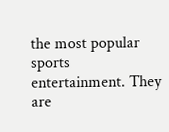the most popular sports entertainment. They are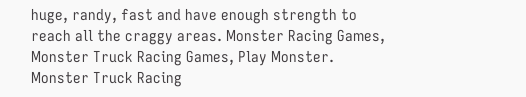huge, randy, fast and have enough strength to reach all the craggy areas. Monster Racing Games, Monster Truck Racing Games, Play Monster. Monster Truck Racing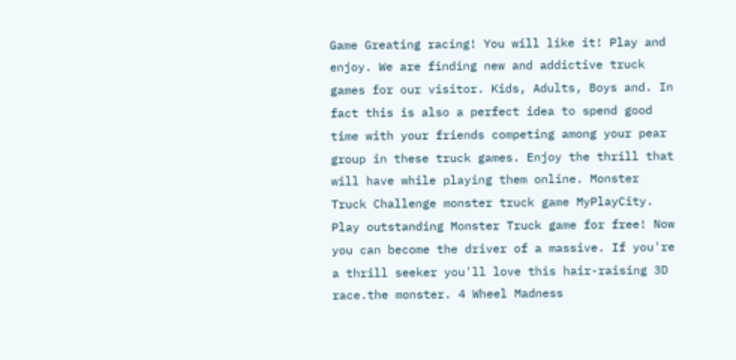Game Greating racing! You will like it! Play and enjoy. We are finding new and addictive truck games for our visitor. Kids, Adults, Boys and. In fact this is also a perfect idea to spend good time with your friends competing among your pear group in these truck games. Enjoy the thrill that will have while playing them online. Monster Truck Challenge monster truck game MyPlayCity. Play outstanding Monster Truck game for free! Now you can become the driver of a massive. If you're a thrill seeker you'll love this hair-raising 3D race.the monster. 4 Wheel Madness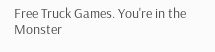Free Truck Games. You're in the Monster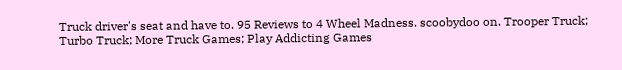Truck driver's seat and have to. 95 Reviews to 4 Wheel Madness. scoobydoo on. Trooper Truck; Turbo Truck; More Truck Games; Play Addicting Games